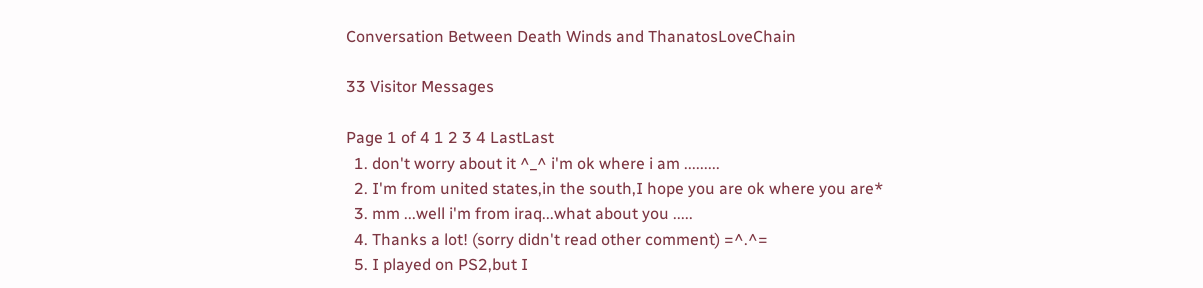Conversation Between Death Winds and ThanatosLoveChain

33 Visitor Messages

Page 1 of 4 1 2 3 4 LastLast
  1. don't worry about it ^_^ i'm ok where i am .........
  2. I'm from united states,in the south,I hope you are ok where you are*
  3. mm ...well i'm from iraq...what about you .....
  4. Thanks a lot! (sorry didn't read other comment) =^.^=
  5. I played on PS2,but I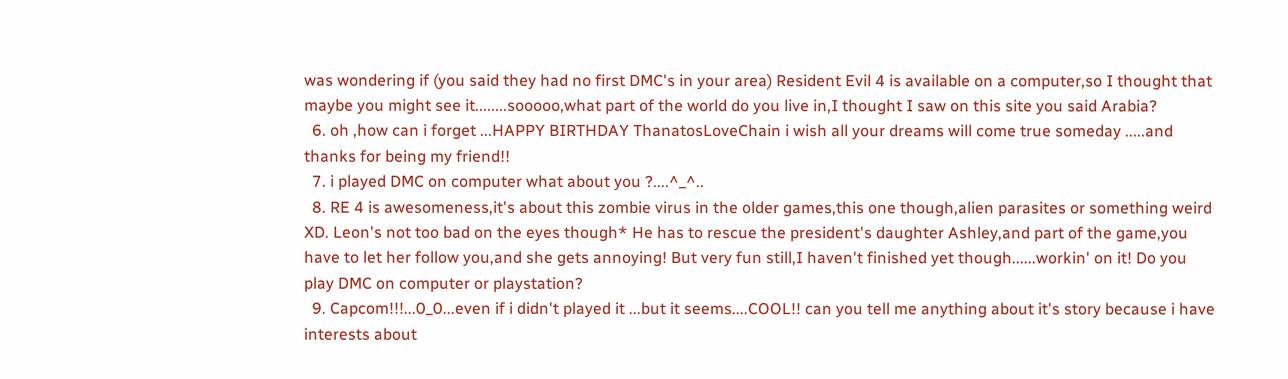was wondering if (you said they had no first DMC's in your area) Resident Evil 4 is available on a computer,so I thought that maybe you might see it........sooooo,what part of the world do you live in,I thought I saw on this site you said Arabia?
  6. oh ,how can i forget ...HAPPY BIRTHDAY ThanatosLoveChain i wish all your dreams will come true someday .....and thanks for being my friend!!
  7. i played DMC on computer what about you ?....^_^..
  8. RE 4 is awesomeness,it's about this zombie virus in the older games,this one though,alien parasites or something weird XD. Leon's not too bad on the eyes though* He has to rescue the president's daughter Ashley,and part of the game,you have to let her follow you,and she gets annoying! But very fun still,I haven't finished yet though......workin' on it! Do you play DMC on computer or playstation?
  9. Capcom!!!...0_0...even if i didn't played it ...but it seems....COOL!! can you tell me anything about it's story because i have interests about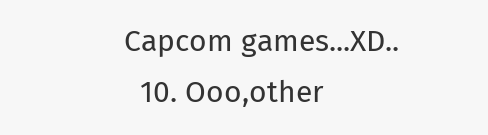Capcom games...XD..
  10. Ooo,other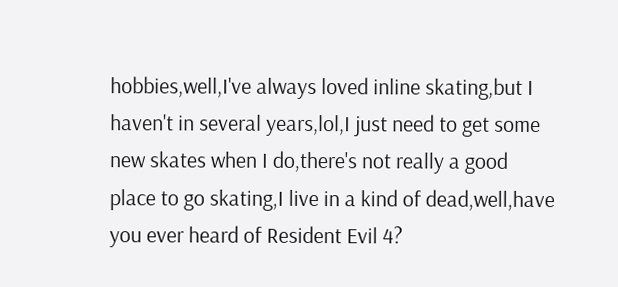hobbies,well,I've always loved inline skating,but I haven't in several years,lol,I just need to get some new skates when I do,there's not really a good place to go skating,I live in a kind of dead,well,have you ever heard of Resident Evil 4?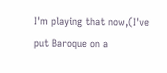I'm playing that now,(I've put Baroque on a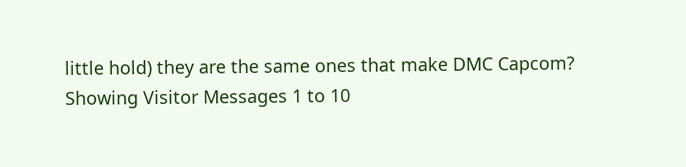little hold) they are the same ones that make DMC Capcom?
Showing Visitor Messages 1 to 10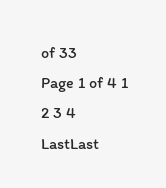of 33
Page 1 of 4 1 2 3 4 LastLast